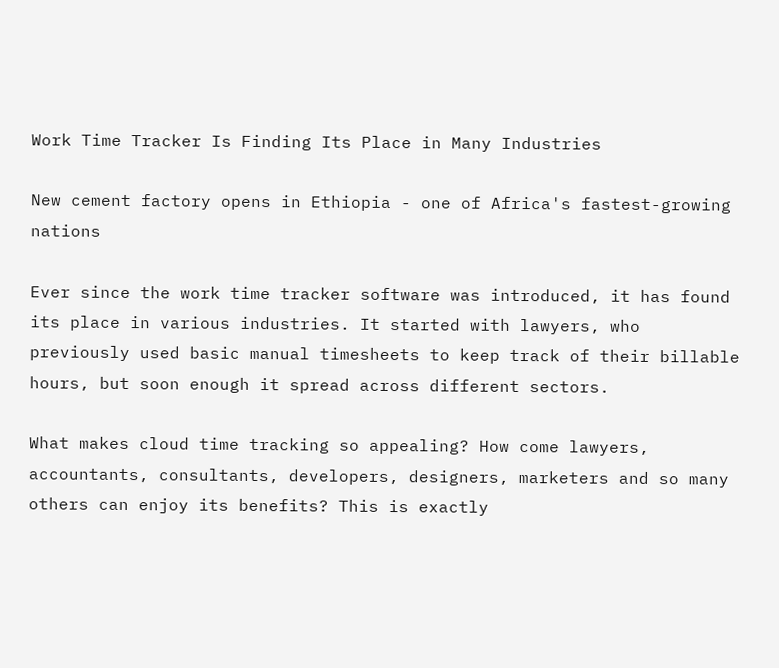Work Time Tracker Is Finding Its Place in Many Industries

New cement factory opens in Ethiopia - one of Africa's fastest-growing nations

Ever since the work time tracker software was introduced, it has found its place in various industries. It started with lawyers, who previously used basic manual timesheets to keep track of their billable hours, but soon enough it spread across different sectors.

What makes cloud time tracking so appealing? How come lawyers, accountants, consultants, developers, designers, marketers and so many others can enjoy its benefits? This is exactly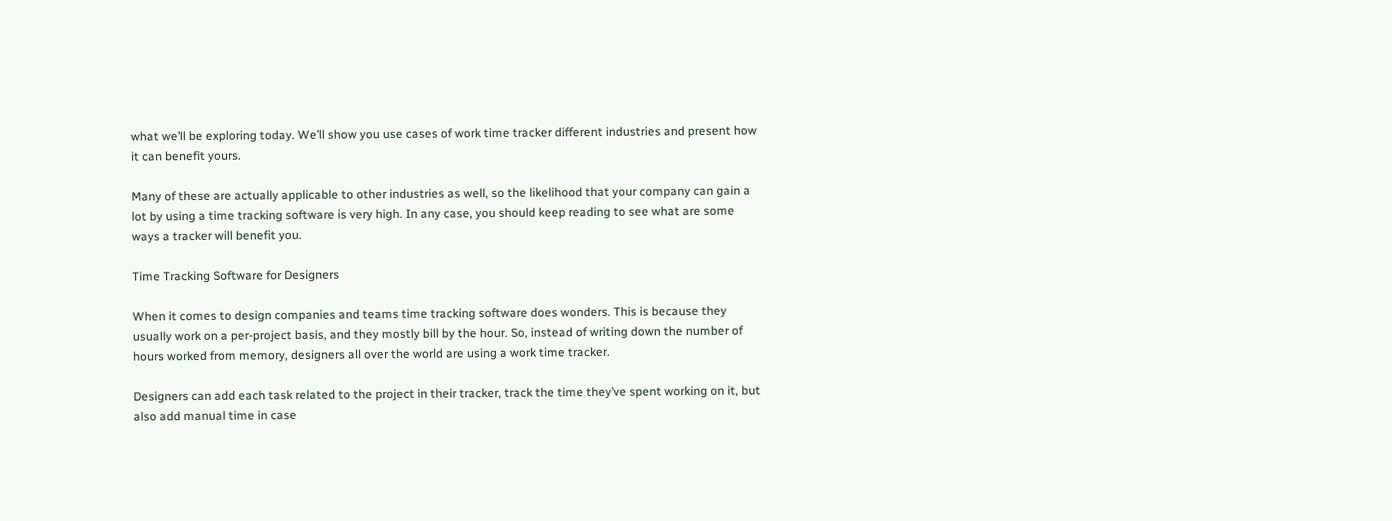what we’ll be exploring today. We’ll show you use cases of work time tracker different industries and present how it can benefit yours.

Many of these are actually applicable to other industries as well, so the likelihood that your company can gain a lot by using a time tracking software is very high. In any case, you should keep reading to see what are some ways a tracker will benefit you.

Time Tracking Software for Designers

When it comes to design companies and teams time tracking software does wonders. This is because they usually work on a per-project basis, and they mostly bill by the hour. So, instead of writing down the number of hours worked from memory, designers all over the world are using a work time tracker.

Designers can add each task related to the project in their tracker, track the time they’ve spent working on it, but also add manual time in case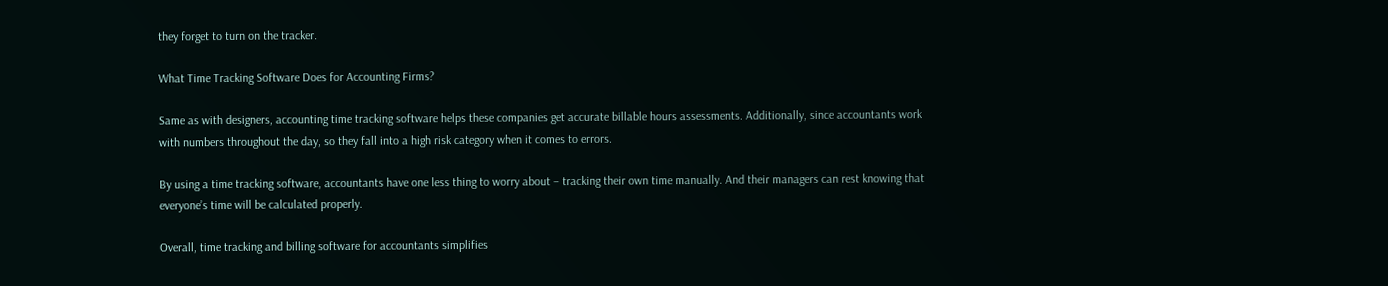they forget to turn on the tracker.

What Time Tracking Software Does for Accounting Firms?

Same as with designers, accounting time tracking software helps these companies get accurate billable hours assessments. Additionally, since accountants work with numbers throughout the day, so they fall into a high risk category when it comes to errors.

By using a time tracking software, accountants have one less thing to worry about – tracking their own time manually. And their managers can rest knowing that everyone’s time will be calculated properly.

Overall, time tracking and billing software for accountants simplifies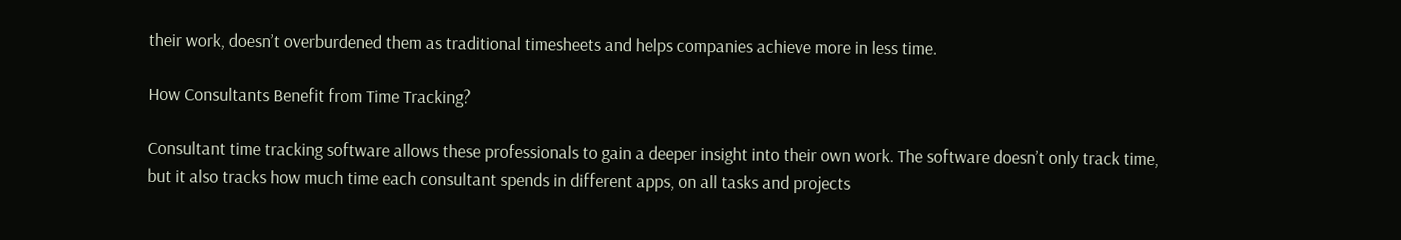their work, doesn’t overburdened them as traditional timesheets and helps companies achieve more in less time.

How Consultants Benefit from Time Tracking?

Consultant time tracking software allows these professionals to gain a deeper insight into their own work. The software doesn’t only track time, but it also tracks how much time each consultant spends in different apps, on all tasks and projects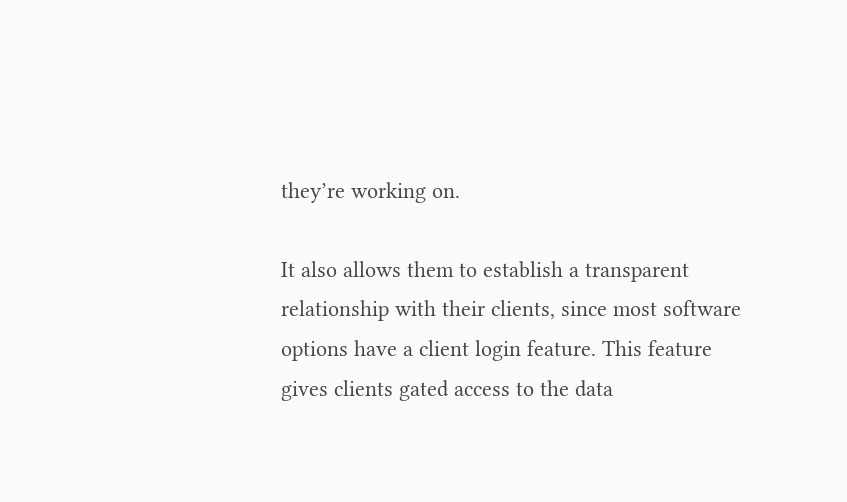they’re working on.

It also allows them to establish a transparent relationship with their clients, since most software options have a client login feature. This feature gives clients gated access to the data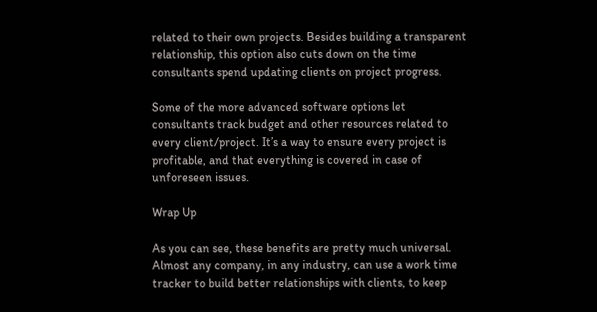related to their own projects. Besides building a transparent relationship, this option also cuts down on the time consultants spend updating clients on project progress.

Some of the more advanced software options let consultants track budget and other resources related to every client/project. It’s a way to ensure every project is profitable, and that everything is covered in case of unforeseen issues.

Wrap Up

As you can see, these benefits are pretty much universal. Almost any company, in any industry, can use a work time tracker to build better relationships with clients, to keep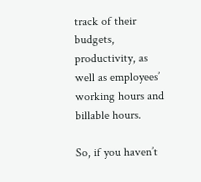track of their budgets, productivity, as well as employees’ working hours and billable hours.

So, if you haven’t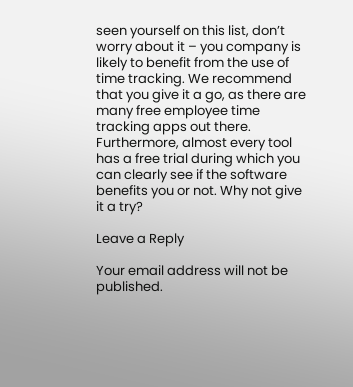seen yourself on this list, don’t worry about it – you company is likely to benefit from the use of time tracking. We recommend that you give it a go, as there are many free employee time tracking apps out there. Furthermore, almost every tool has a free trial during which you can clearly see if the software benefits you or not. Why not give it a try?

Leave a Reply

Your email address will not be published.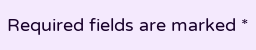Required fields are marked *